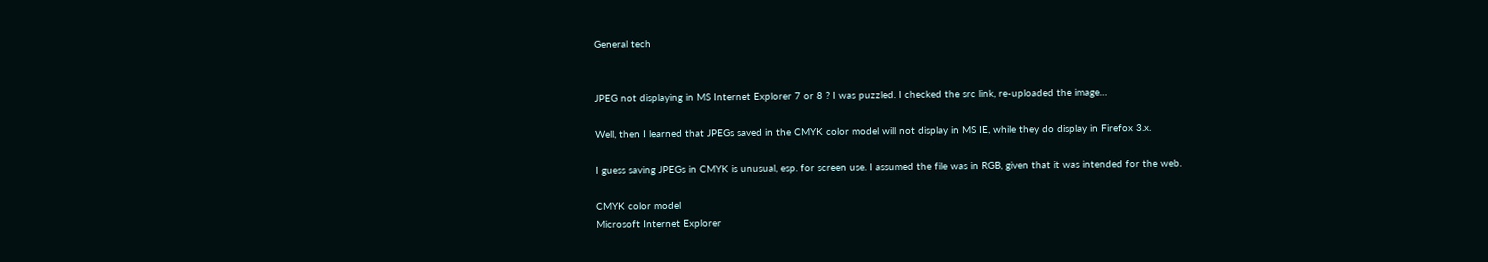General tech


JPEG not displaying in MS Internet Explorer 7 or 8 ? I was puzzled. I checked the src link, re-uploaded the image…

Well, then I learned that JPEGs saved in the CMYK color model will not display in MS IE, while they do display in Firefox 3.x.

I guess saving JPEGs in CMYK is unusual, esp. for screen use. I assumed the file was in RGB, given that it was intended for the web.

CMYK color model
Microsoft Internet Explorer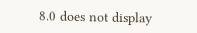8.0 does not display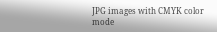JPG images with CMYK color mode